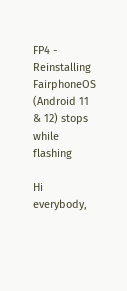FP4 - Reinstalling FairphoneOS (Android 11 & 12) stops while flashing

Hi everybody,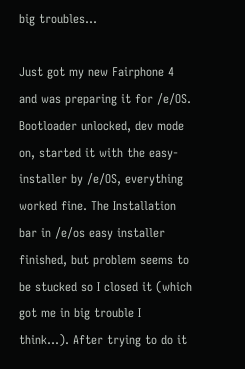big troubles…

Just got my new Fairphone 4 and was preparing it for /e/OS. Bootloader unlocked, dev mode on, started it with the easy-installer by /e/OS, everything worked fine. The Installation bar in /e/os easy installer finished, but problem seems to be stucked so I closed it (which got me in big trouble I think…). After trying to do it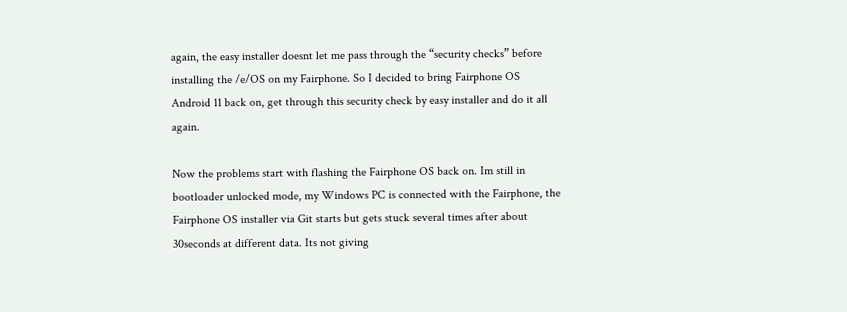again, the easy installer doesnt let me pass through the “security checks” before installing the /e/OS on my Fairphone. So I decided to bring Fairphone OS Android 11 back on, get through this security check by easy installer and do it all again.

Now the problems start with flashing the Fairphone OS back on. Im still in bootloader unlocked mode, my Windows PC is connected with the Fairphone, the Fairphone OS installer via Git starts but gets stuck several times after about 30seconds at different data. Its not giving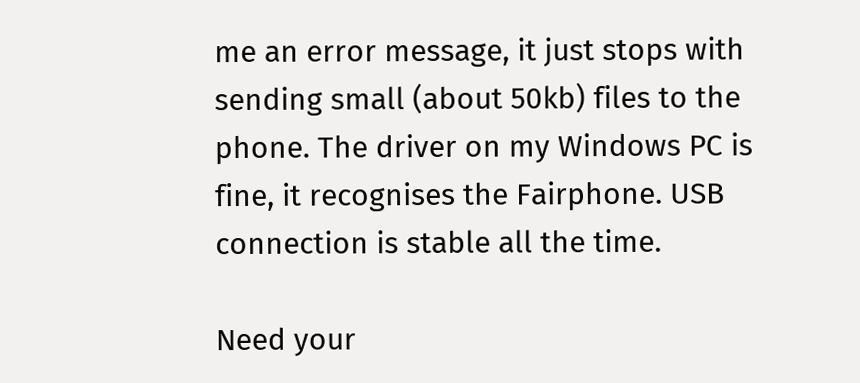me an error message, it just stops with sending small (about 50kb) files to the phone. The driver on my Windows PC is fine, it recognises the Fairphone. USB connection is stable all the time.

Need your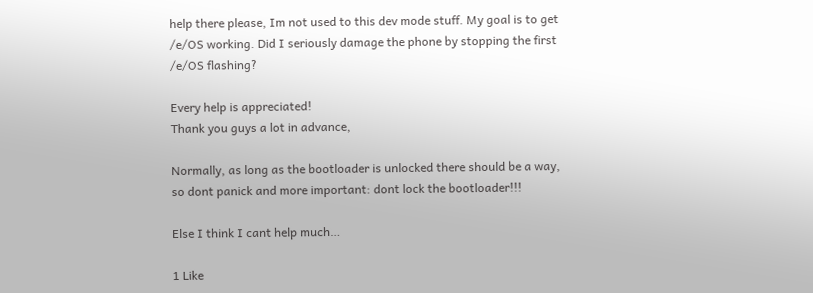help there please, Im not used to this dev mode stuff. My goal is to get /e/OS working. Did I seriously damage the phone by stopping the first /e/OS flashing?

Every help is appreciated!
Thank you guys a lot in advance,

Normally, as long as the bootloader is unlocked there should be a way, so dont panick and more important: dont lock the bootloader!!!

Else I think I cant help much…

1 Like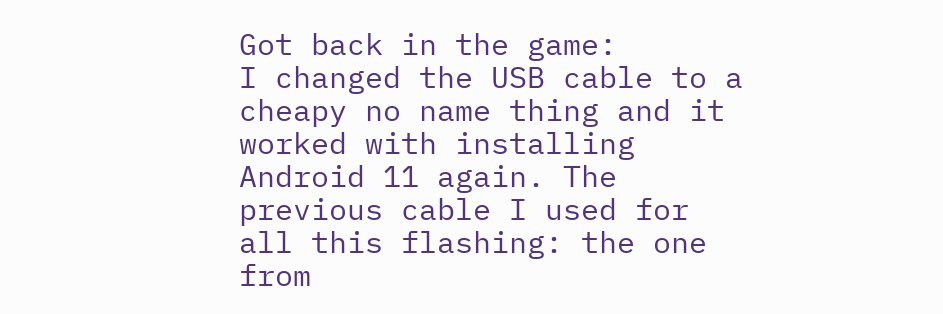Got back in the game:
I changed the USB cable to a cheapy no name thing and it worked with installing Android 11 again. The previous cable I used for all this flashing: the one from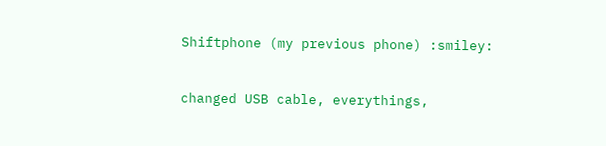Shiftphone (my previous phone) :smiley:


changed USB cable, everythings,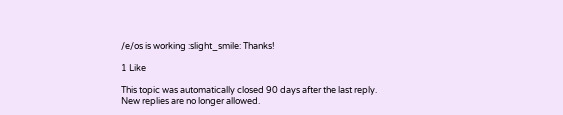/e/os is working :slight_smile: Thanks!

1 Like

This topic was automatically closed 90 days after the last reply. New replies are no longer allowed.